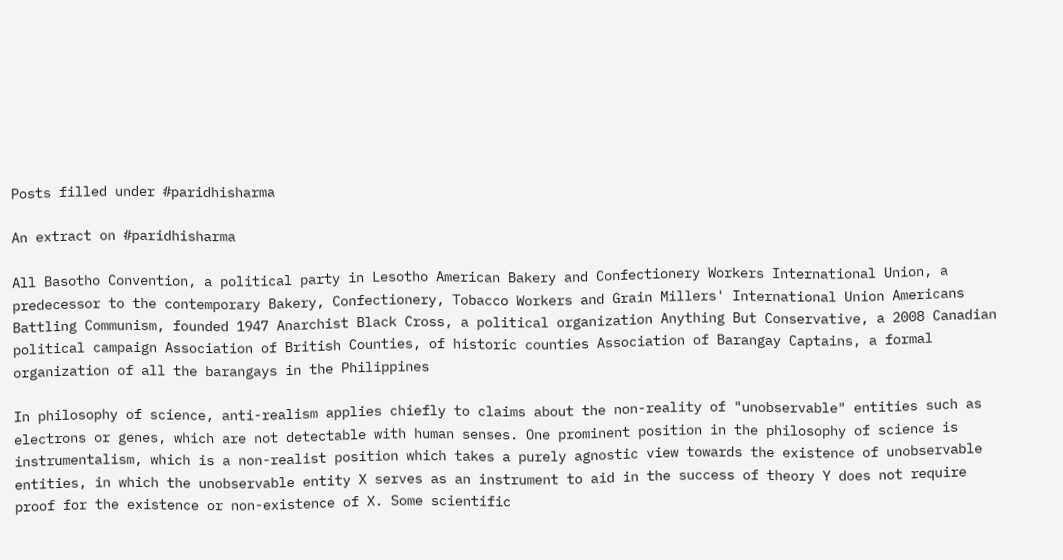Posts filled under #paridhisharma

An extract on #paridhisharma

All Basotho Convention, a political party in Lesotho American Bakery and Confectionery Workers International Union, a predecessor to the contemporary Bakery, Confectionery, Tobacco Workers and Grain Millers' International Union Americans Battling Communism, founded 1947 Anarchist Black Cross, a political organization Anything But Conservative, a 2008 Canadian political campaign Association of British Counties, of historic counties Association of Barangay Captains, a formal organization of all the barangays in the Philippines

In philosophy of science, anti-realism applies chiefly to claims about the non-reality of "unobservable" entities such as electrons or genes, which are not detectable with human senses. One prominent position in the philosophy of science is instrumentalism, which is a non-realist position which takes a purely agnostic view towards the existence of unobservable entities, in which the unobservable entity X serves as an instrument to aid in the success of theory Y does not require proof for the existence or non-existence of X. Some scientific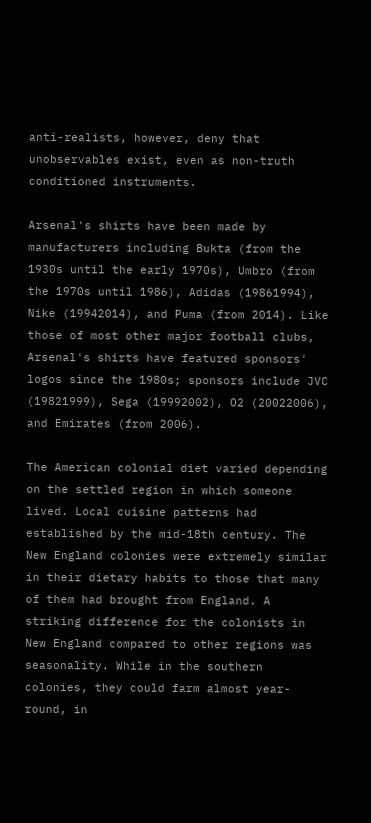anti-realists, however, deny that unobservables exist, even as non-truth conditioned instruments.

Arsenal's shirts have been made by manufacturers including Bukta (from the 1930s until the early 1970s), Umbro (from the 1970s until 1986), Adidas (19861994), Nike (19942014), and Puma (from 2014). Like those of most other major football clubs, Arsenal's shirts have featured sponsors' logos since the 1980s; sponsors include JVC (19821999), Sega (19992002), O2 (20022006), and Emirates (from 2006).

The American colonial diet varied depending on the settled region in which someone lived. Local cuisine patterns had established by the mid-18th century. The New England colonies were extremely similar in their dietary habits to those that many of them had brought from England. A striking difference for the colonists in New England compared to other regions was seasonality. While in the southern colonies, they could farm almost year-round, in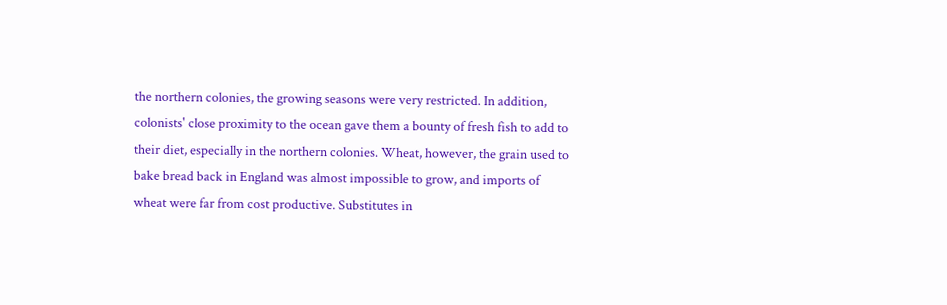the northern colonies, the growing seasons were very restricted. In addition, colonists' close proximity to the ocean gave them a bounty of fresh fish to add to their diet, especially in the northern colonies. Wheat, however, the grain used to bake bread back in England was almost impossible to grow, and imports of wheat were far from cost productive. Substitutes in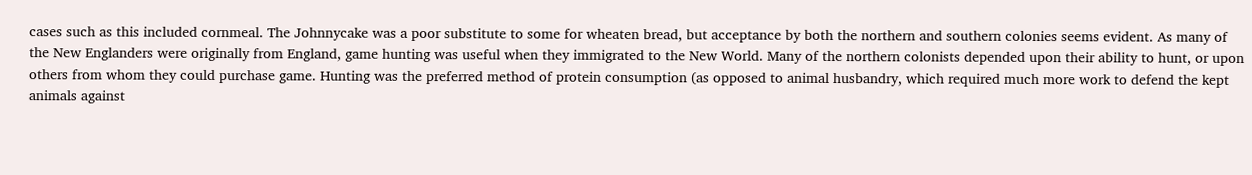cases such as this included cornmeal. The Johnnycake was a poor substitute to some for wheaten bread, but acceptance by both the northern and southern colonies seems evident. As many of the New Englanders were originally from England, game hunting was useful when they immigrated to the New World. Many of the northern colonists depended upon their ability to hunt, or upon others from whom they could purchase game. Hunting was the preferred method of protein consumption (as opposed to animal husbandry, which required much more work to defend the kept animals against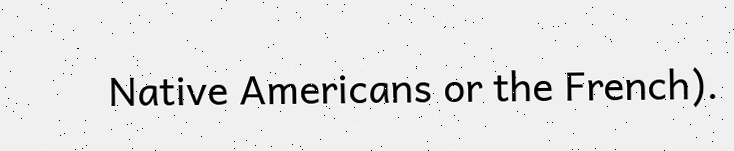Native Americans or the French).